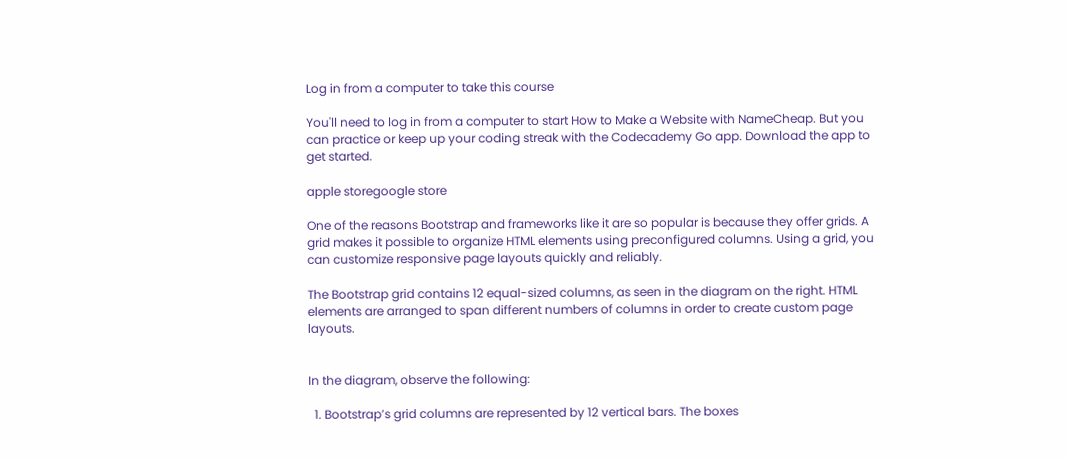Log in from a computer to take this course

You'll need to log in from a computer to start How to Make a Website with NameCheap. But you can practice or keep up your coding streak with the Codecademy Go app. Download the app to get started.

apple storegoogle store

One of the reasons Bootstrap and frameworks like it are so popular is because they offer grids. A grid makes it possible to organize HTML elements using preconfigured columns. Using a grid, you can customize responsive page layouts quickly and reliably.

The Bootstrap grid contains 12 equal-sized columns, as seen in the diagram on the right. HTML elements are arranged to span different numbers of columns in order to create custom page layouts.


In the diagram, observe the following:

  1. Bootstrap’s grid columns are represented by 12 vertical bars. The boxes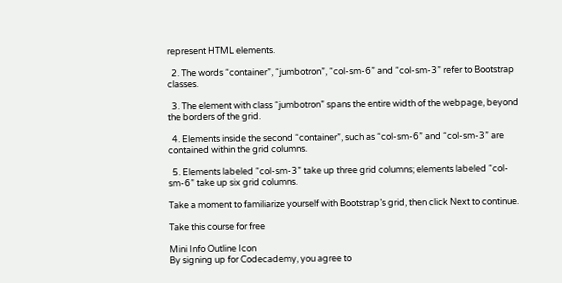represent HTML elements.

  2. The words “container”, “jumbotron”, “col-sm-6” and “col-sm-3” refer to Bootstrap classes.

  3. The element with class “jumbotron” spans the entire width of the webpage, beyond the borders of the grid.

  4. Elements inside the second “container”, such as “col-sm-6” and “col-sm-3” are contained within the grid columns.

  5. Elements labeled “col-sm-3” take up three grid columns; elements labeled “col-sm-6” take up six grid columns.

Take a moment to familiarize yourself with Bootstrap’s grid, then click Next to continue.

Take this course for free

Mini Info Outline Icon
By signing up for Codecademy, you agree to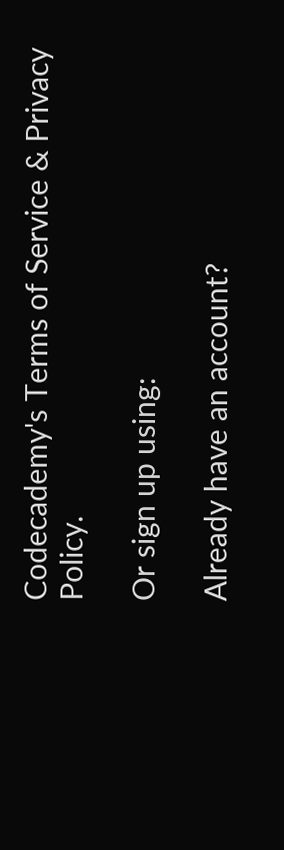Codecademy's Terms of Service & Privacy Policy.

Or sign up using:

Already have an account?